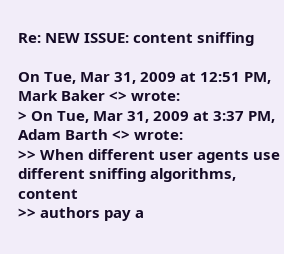Re: NEW ISSUE: content sniffing

On Tue, Mar 31, 2009 at 12:51 PM, Mark Baker <> wrote:
> On Tue, Mar 31, 2009 at 3:37 PM, Adam Barth <> wrote:
>> When different user agents use different sniffing algorithms, content
>> authors pay a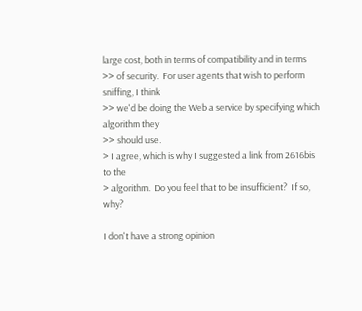large cost, both in terms of compatibility and in terms
>> of security.  For user agents that wish to perform sniffing, I think
>> we'd be doing the Web a service by specifying which algorithm they
>> should use.
> I agree, which is why I suggested a link from 2616bis to the
> algorithm.  Do you feel that to be insufficient?  If so, why?

I don't have a strong opinion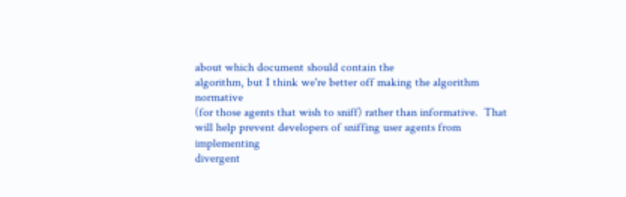about which document should contain the
algorithm, but I think we're better off making the algorithm normative
(for those agents that wish to sniff) rather than informative.  That
will help prevent developers of sniffing user agents from implementing
divergent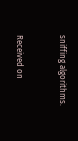sniffing algorithms.


Received on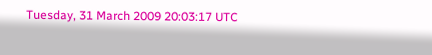Tuesday, 31 March 2009 20:03:17 UTC